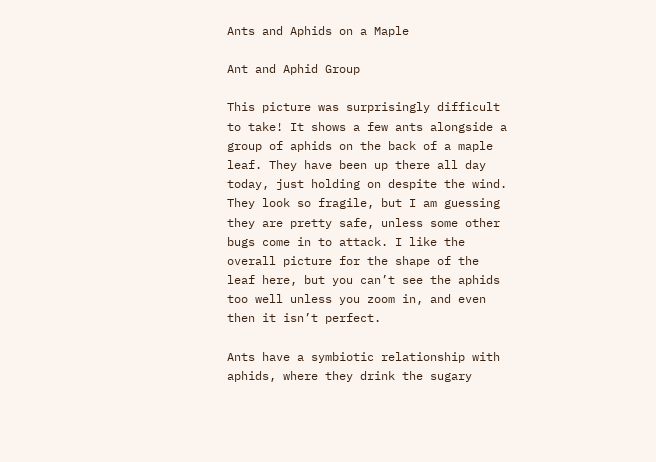Ants and Aphids on a Maple

Ant and Aphid Group

This picture was surprisingly difficult to take! It shows a few ants alongside a group of aphids on the back of a maple leaf. They have been up there all day today, just holding on despite the wind. They look so fragile, but I am guessing they are pretty safe, unless some other bugs come in to attack. I like the overall picture for the shape of the leaf here, but you can’t see the aphids too well unless you zoom in, and even then it isn’t perfect.

Ants have a symbiotic relationship with aphids, where they drink the sugary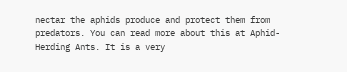nectar the aphids produce and protect them from predators. You can read more about this at Aphid-Herding Ants. It is a very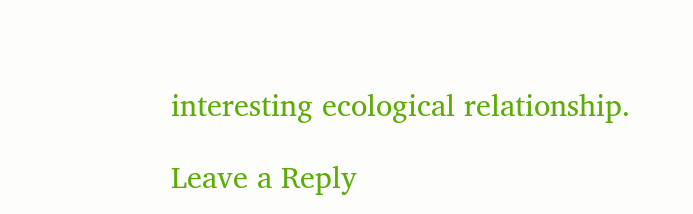interesting ecological relationship.

Leave a Reply